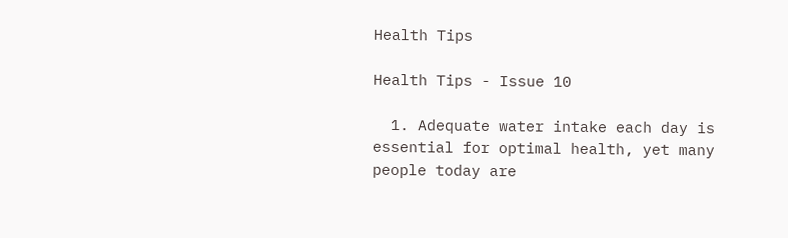Health Tips

Health Tips - Issue 10

  1. Adequate water intake each day is essential for optimal health, yet many people today are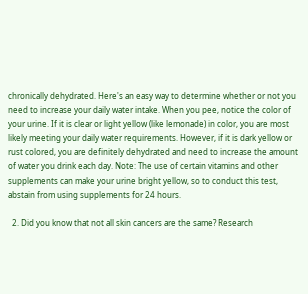chronically dehydrated. Here's an easy way to determine whether or not you need to increase your daily water intake. When you pee, notice the color of your urine. If it is clear or light yellow (like lemonade) in color, you are most likely meeting your daily water requirements. However, if it is dark yellow or rust colored, you are definitely dehydrated and need to increase the amount of water you drink each day. Note: The use of certain vitamins and other supplements can make your urine bright yellow, so to conduct this test, abstain from using supplements for 24 hours.

  2. Did you know that not all skin cancers are the same? Research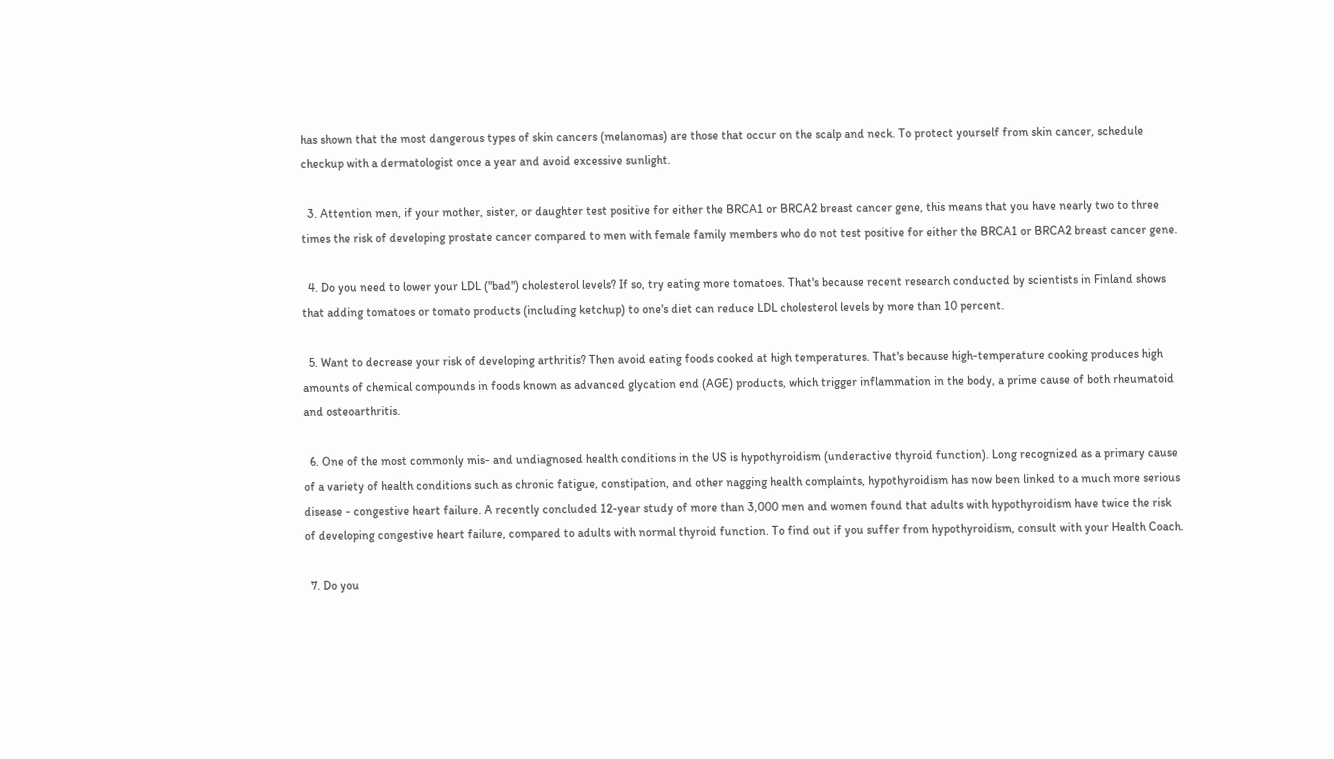has shown that the most dangerous types of skin cancers (melanomas) are those that occur on the scalp and neck. To protect yourself from skin cancer, schedule checkup with a dermatologist once a year and avoid excessive sunlight.

  3. Attention men, if your mother, sister, or daughter test positive for either the BRCA1 or BRCA2 breast cancer gene, this means that you have nearly two to three times the risk of developing prostate cancer compared to men with female family members who do not test positive for either the BRCA1 or BRCA2 breast cancer gene.

  4. Do you need to lower your LDL ("bad") cholesterol levels? If so, try eating more tomatoes. That's because recent research conducted by scientists in Finland shows that adding tomatoes or tomato products (including ketchup) to one's diet can reduce LDL cholesterol levels by more than 10 percent.

  5. Want to decrease your risk of developing arthritis? Then avoid eating foods cooked at high temperatures. That's because high-temperature cooking produces high amounts of chemical compounds in foods known as advanced glycation end (AGE) products, which trigger inflammation in the body, a prime cause of both rheumatoid and osteoarthritis.

  6. One of the most commonly mis- and undiagnosed health conditions in the US is hypothyroidism (underactive thyroid function). Long recognized as a primary cause of a variety of health conditions such as chronic fatigue, constipation, and other nagging health complaints, hypothyroidism has now been linked to a much more serious disease - congestive heart failure. A recently concluded 12-year study of more than 3,000 men and women found that adults with hypothyroidism have twice the risk of developing congestive heart failure, compared to adults with normal thyroid function. To find out if you suffer from hypothyroidism, consult with your Health Coach.

  7. Do you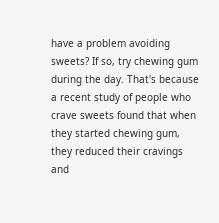have a problem avoiding sweets? If so, try chewing gum during the day. That's because a recent study of people who crave sweets found that when they started chewing gum, they reduced their cravings and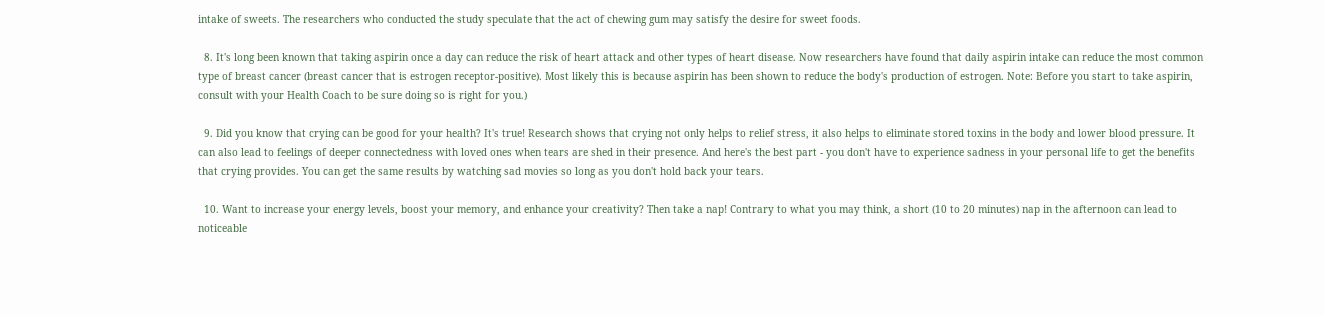intake of sweets. The researchers who conducted the study speculate that the act of chewing gum may satisfy the desire for sweet foods.

  8. It's long been known that taking aspirin once a day can reduce the risk of heart attack and other types of heart disease. Now researchers have found that daily aspirin intake can reduce the most common type of breast cancer (breast cancer that is estrogen receptor-positive). Most likely this is because aspirin has been shown to reduce the body's production of estrogen. Note: Before you start to take aspirin, consult with your Health Coach to be sure doing so is right for you.)

  9. Did you know that crying can be good for your health? It's true! Research shows that crying not only helps to relief stress, it also helps to eliminate stored toxins in the body and lower blood pressure. It can also lead to feelings of deeper connectedness with loved ones when tears are shed in their presence. And here's the best part - you don't have to experience sadness in your personal life to get the benefits that crying provides. You can get the same results by watching sad movies so long as you don't hold back your tears.

  10. Want to increase your energy levels, boost your memory, and enhance your creativity? Then take a nap! Contrary to what you may think, a short (10 to 20 minutes) nap in the afternoon can lead to noticeable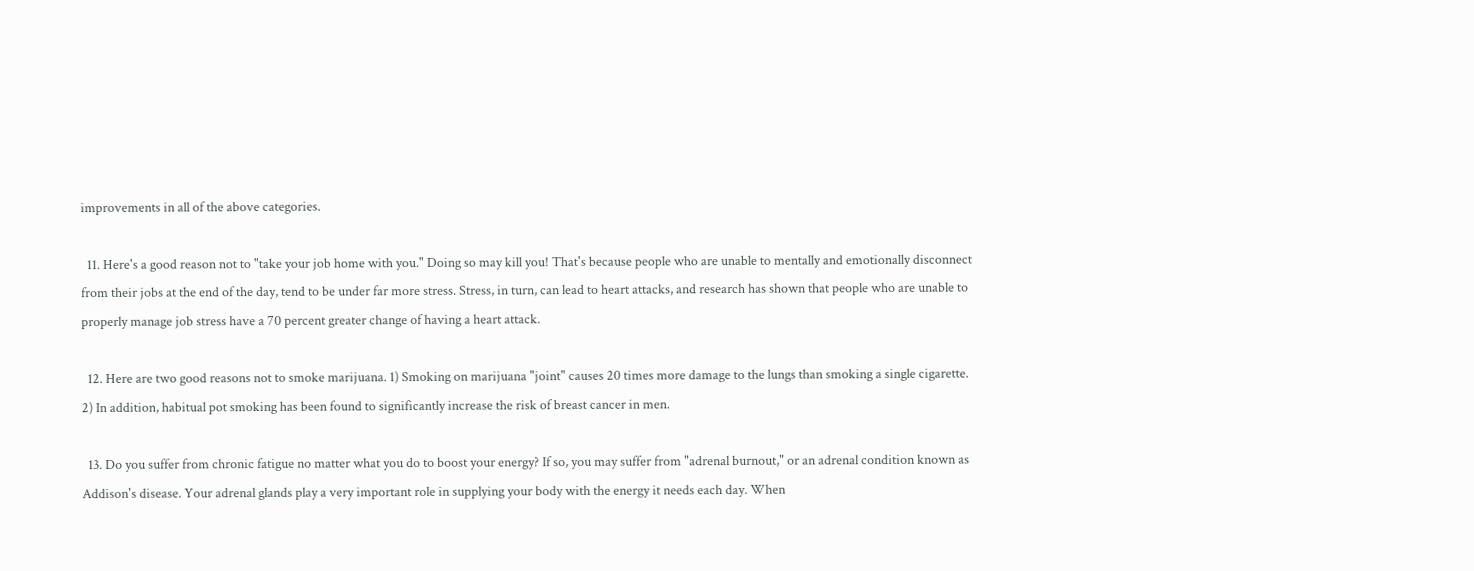improvements in all of the above categories.

  11. Here's a good reason not to "take your job home with you." Doing so may kill you! That's because people who are unable to mentally and emotionally disconnect from their jobs at the end of the day, tend to be under far more stress. Stress, in turn, can lead to heart attacks, and research has shown that people who are unable to properly manage job stress have a 70 percent greater change of having a heart attack.

  12. Here are two good reasons not to smoke marijuana. 1) Smoking on marijuana "joint" causes 20 times more damage to the lungs than smoking a single cigarette. 2) In addition, habitual pot smoking has been found to significantly increase the risk of breast cancer in men.

  13. Do you suffer from chronic fatigue no matter what you do to boost your energy? If so, you may suffer from "adrenal burnout," or an adrenal condition known as Addison's disease. Your adrenal glands play a very important role in supplying your body with the energy it needs each day. When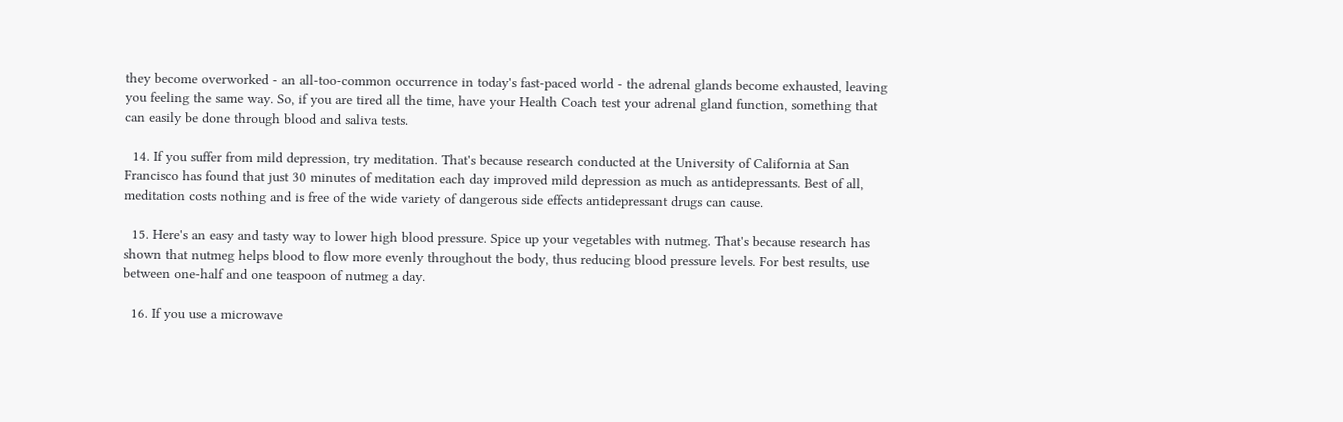they become overworked - an all-too-common occurrence in today's fast-paced world - the adrenal glands become exhausted, leaving you feeling the same way. So, if you are tired all the time, have your Health Coach test your adrenal gland function, something that can easily be done through blood and saliva tests.

  14. If you suffer from mild depression, try meditation. That's because research conducted at the University of California at San Francisco has found that just 30 minutes of meditation each day improved mild depression as much as antidepressants. Best of all, meditation costs nothing and is free of the wide variety of dangerous side effects antidepressant drugs can cause.

  15. Here's an easy and tasty way to lower high blood pressure. Spice up your vegetables with nutmeg. That's because research has shown that nutmeg helps blood to flow more evenly throughout the body, thus reducing blood pressure levels. For best results, use between one-half and one teaspoon of nutmeg a day.

  16. If you use a microwave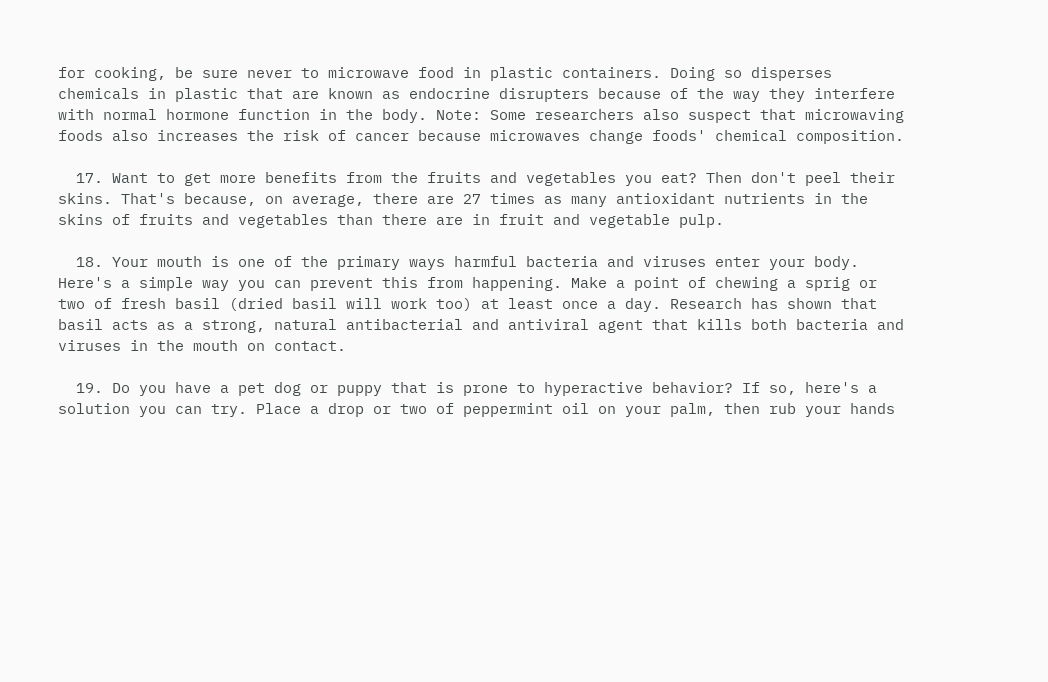for cooking, be sure never to microwave food in plastic containers. Doing so disperses chemicals in plastic that are known as endocrine disrupters because of the way they interfere with normal hormone function in the body. Note: Some researchers also suspect that microwaving foods also increases the risk of cancer because microwaves change foods' chemical composition.

  17. Want to get more benefits from the fruits and vegetables you eat? Then don't peel their skins. That's because, on average, there are 27 times as many antioxidant nutrients in the skins of fruits and vegetables than there are in fruit and vegetable pulp.

  18. Your mouth is one of the primary ways harmful bacteria and viruses enter your body. Here's a simple way you can prevent this from happening. Make a point of chewing a sprig or two of fresh basil (dried basil will work too) at least once a day. Research has shown that basil acts as a strong, natural antibacterial and antiviral agent that kills both bacteria and viruses in the mouth on contact.

  19. Do you have a pet dog or puppy that is prone to hyperactive behavior? If so, here's a solution you can try. Place a drop or two of peppermint oil on your palm, then rub your hands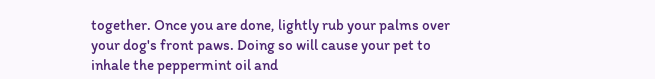together. Once you are done, lightly rub your palms over your dog's front paws. Doing so will cause your pet to inhale the peppermint oil and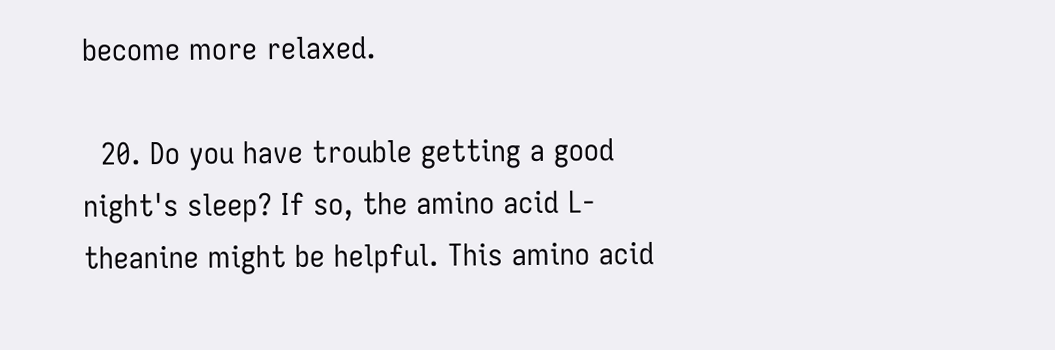become more relaxed.

  20. Do you have trouble getting a good night's sleep? If so, the amino acid L-theanine might be helpful. This amino acid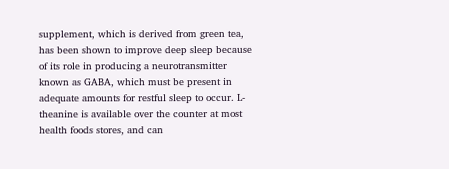supplement, which is derived from green tea, has been shown to improve deep sleep because of its role in producing a neurotransmitter known as GABA, which must be present in adequate amounts for restful sleep to occur. L-theanine is available over the counter at most health foods stores, and can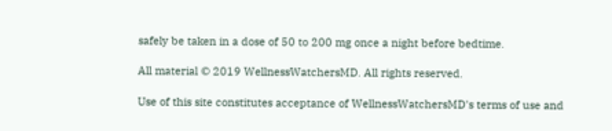safely be taken in a dose of 50 to 200 mg once a night before bedtime.

All material © 2019 WellnessWatchersMD. All rights reserved.

Use of this site constitutes acceptance of WellnessWatchersMD's terms of use and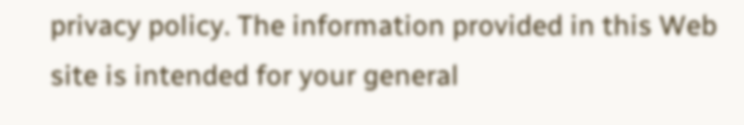privacy policy. The information provided in this Web site is intended for your general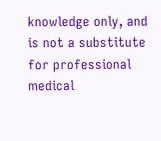knowledge only, and is not a substitute for professional medical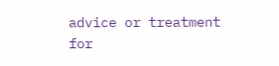advice or treatment for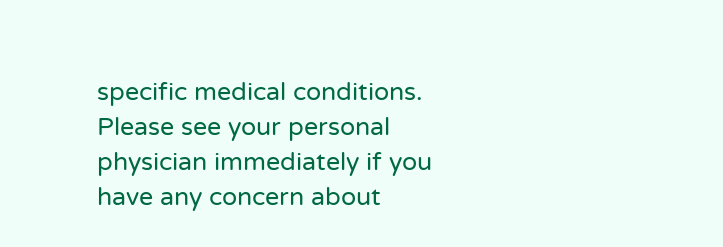specific medical conditions. Please see your personal physician immediately if you have any concern about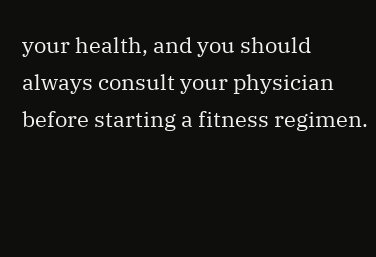your health, and you should always consult your physician before starting a fitness regimen.